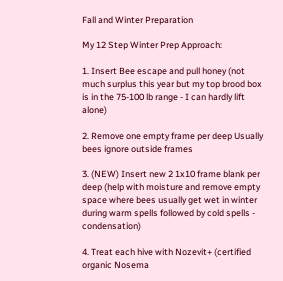Fall and Winter Preparation

My 12 Step Winter Prep Approach:

1. Insert Bee escape and pull honey (not much surplus this year but my top brood box is in the 75-100 lb range - I can hardly lift alone)

2. Remove one empty frame per deep Usually bees ignore outside frames

3. (NEW) Insert new 2 1x10 frame blank per deep (help with moisture and remove empty space where bees usually get wet in winter during warm spells followed by cold spells - condensation)

4. Treat each hive with Nozevit+ (certified organic Nosema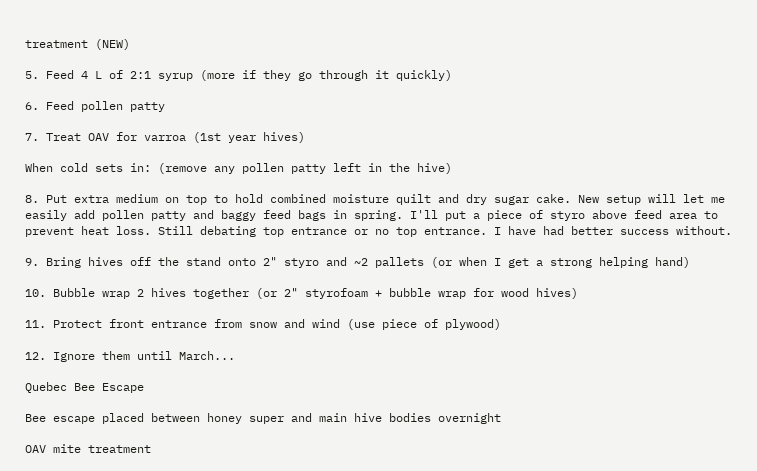treatment (NEW)

5. Feed 4 L of 2:1 syrup (more if they go through it quickly)

6. Feed pollen patty

7. Treat OAV for varroa (1st year hives)

When cold sets in: (remove any pollen patty left in the hive)

8. Put extra medium on top to hold combined moisture quilt and dry sugar cake. New setup will let me easily add pollen patty and baggy feed bags in spring. I'll put a piece of styro above feed area to prevent heat loss. Still debating top entrance or no top entrance. I have had better success without.

9. Bring hives off the stand onto 2" styro and ~2 pallets (or when I get a strong helping hand)

10. Bubble wrap 2 hives together (or 2" styrofoam + bubble wrap for wood hives)

11. Protect front entrance from snow and wind (use piece of plywood)

12. Ignore them until March...

Quebec Bee Escape

Bee escape placed between honey super and main hive bodies overnight

OAV mite treatment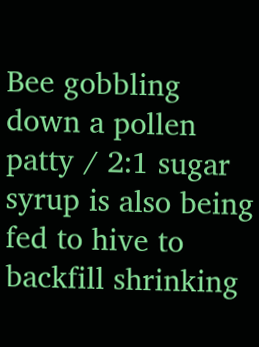Bee gobbling down a pollen patty / 2:1 sugar syrup is also being fed to hive to backfill shrinking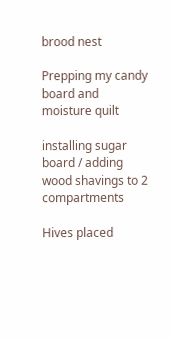brood nest

Prepping my candy board and moisture quilt

installing sugar board / adding wood shavings to 2 compartments

Hives placed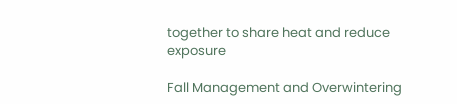together to share heat and reduce exposure

Fall Management and Overwintering